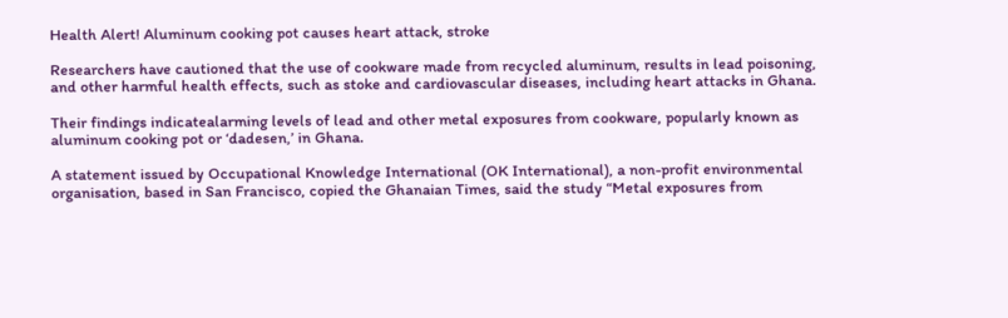Health Alert! Aluminum cooking pot causes heart attack, stroke

Researchers have cautioned that the use of cookware made from recycled aluminum, results in lead poisoning, and other harmful health effects, such as stoke and cardiovascular diseases, including heart attacks in Ghana.

Their findings indicatealarming levels of lead and other metal exposures from cookware, popularly known as aluminum cooking pot or ‘dadesen,’ in Ghana.

A statement issued by Occupational Knowledge International (OK International), a non-profit environmental organisation, based in San Francisco, copied the Ghanaian Times, said the study “Metal exposures from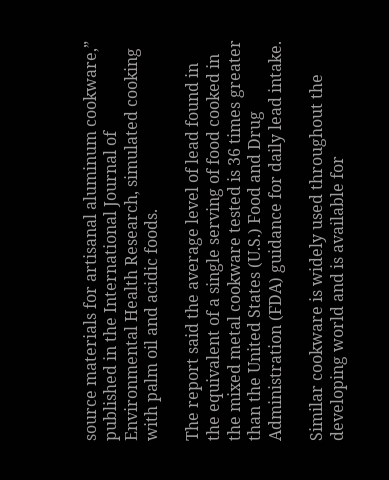source materials for artisanal aluminum cookware,” published in the International Journal of Environmental Health Research, simulated cooking with palm oil and acidic foods.

The report said the average level of lead found in the equivalent of a single serving of food cooked in the mixed metal cookware tested is 36 times greater than the United States (U.S.) Food and Drug Administration (FDA) guidance for daily lead intake.

Similar cookware is widely used throughout the developing world and is available for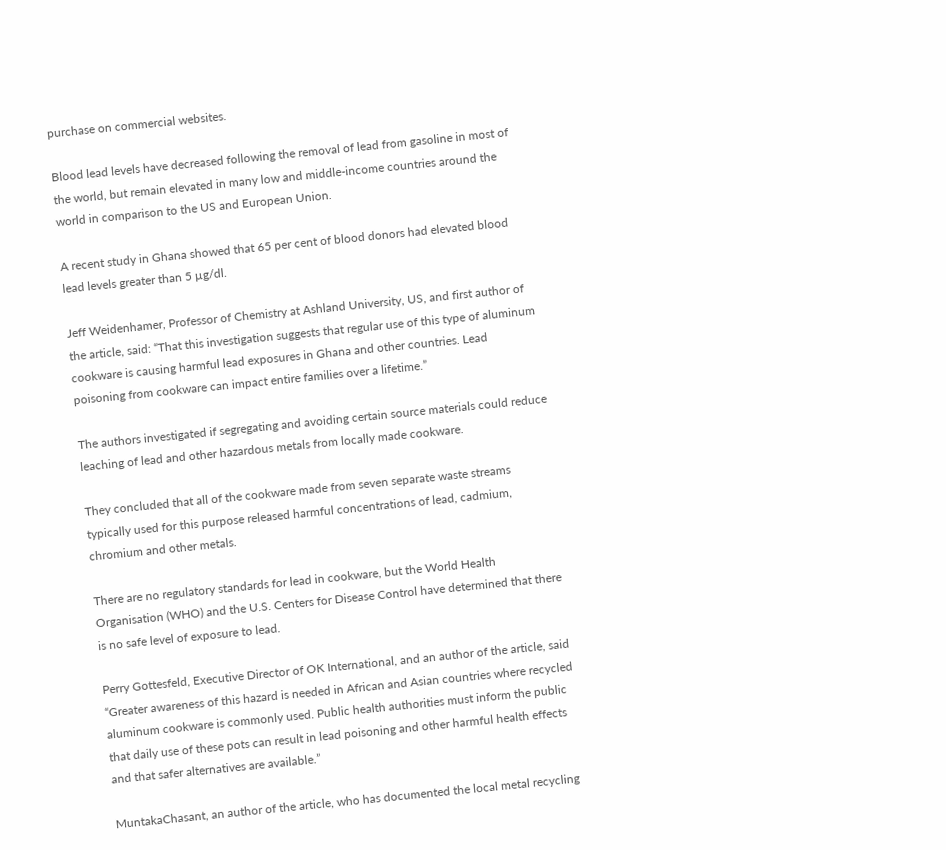purchase on commercial websites.

Blood lead levels have decreased following the removal of lead from gasoline in most of the world, but remain elevated in many low and middle-income countries around the world in comparison to the US and European Union.

A recent study in Ghana showed that 65 per cent of blood donors had elevated blood lead levels greater than 5 µg/dl.

Jeff Weidenhamer, Professor of Chemistry at Ashland University, US, and first author of the article, said: “That this investigation suggests that regular use of this type of aluminum cookware is causing harmful lead exposures in Ghana and other countries. Lead poisoning from cookware can impact entire families over a lifetime.”

The authors investigated if segregating and avoiding certain source materials could reduce leaching of lead and other hazardous metals from locally made cookware.

They concluded that all of the cookware made from seven separate waste streams typically used for this purpose released harmful concentrations of lead, cadmium, chromium and other metals.

There are no regulatory standards for lead in cookware, but the World Health Organisation (WHO) and the U.S. Centers for Disease Control have determined that there is no safe level of exposure to lead.

Perry Gottesfeld, Executive Director of OK International, and an author of the article, said “Greater awareness of this hazard is needed in African and Asian countries where recycled aluminum cookware is commonly used. Public health authorities must inform the public that daily use of these pots can result in lead poisoning and other harmful health effects and that safer alternatives are available.”

MuntakaChasant, an author of the article, who has documented the local metal recycling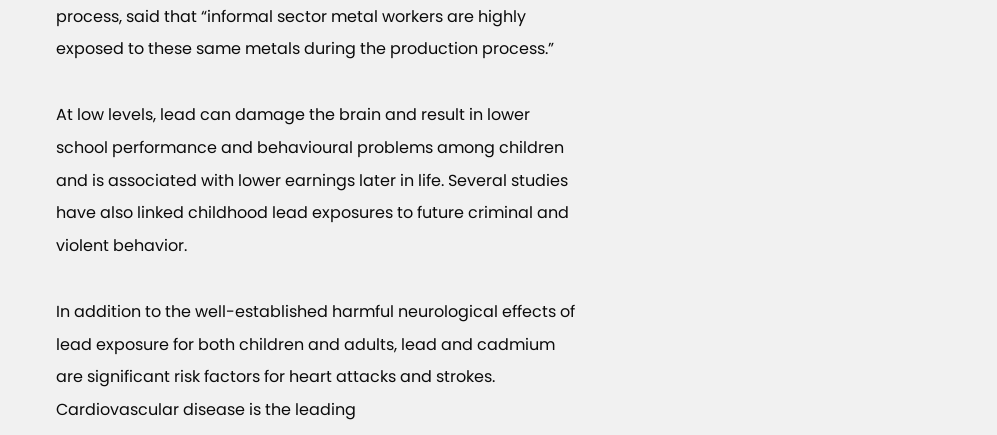process, said that “informal sector metal workers are highly exposed to these same metals during the production process.”

At low levels, lead can damage the brain and result in lower school performance and behavioural problems among children and is associated with lower earnings later in life. Several studies have also linked childhood lead exposures to future criminal and violent behavior.

In addition to the well-established harmful neurological effects of lead exposure for both children and adults, lead and cadmium are significant risk factors for heart attacks and strokes. Cardiovascular disease is the leading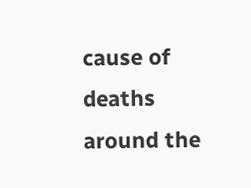cause of deaths around the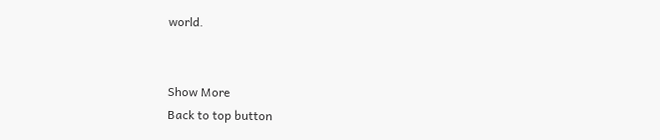world.


Show More
Back to top button